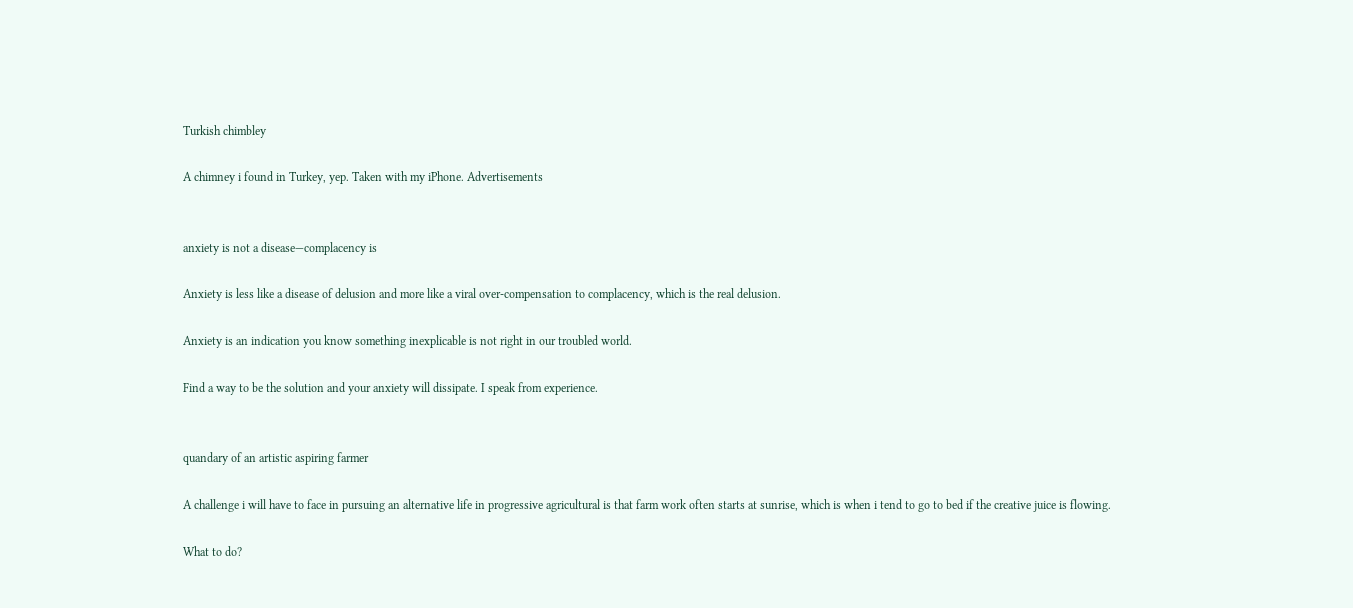Turkish chimbley

A chimney i found in Turkey, yep. Taken with my iPhone. Advertisements


anxiety is not a disease—complacency is

Anxiety is less like a disease of delusion and more like a viral over-compensation to complacency, which is the real delusion.

Anxiety is an indication you know something inexplicable is not right in our troubled world.

Find a way to be the solution and your anxiety will dissipate. I speak from experience.


quandary of an artistic aspiring farmer

A challenge i will have to face in pursuing an alternative life in progressive agricultural is that farm work often starts at sunrise, which is when i tend to go to bed if the creative juice is flowing.

What to do?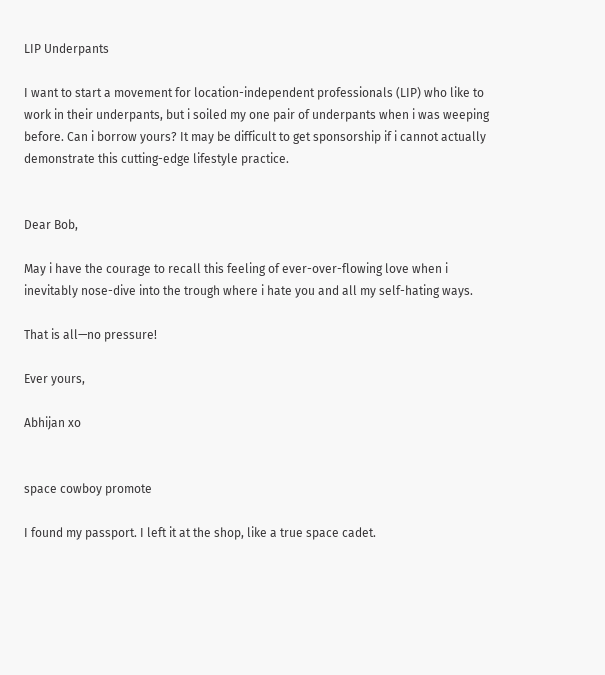LIP Underpants

I want to start a movement for location-independent professionals (LIP) who like to work in their underpants, but i soiled my one pair of underpants when i was weeping before. Can i borrow yours? It may be difficult to get sponsorship if i cannot actually demonstrate this cutting-edge lifestyle practice.


Dear Bob,

May i have the courage to recall this feeling of ever-over-flowing love when i inevitably nose-dive into the trough where i hate you and all my self-hating ways.

That is all—no pressure!

Ever yours,

Abhijan xo


space cowboy promote

I found my passport. I left it at the shop, like a true space cadet.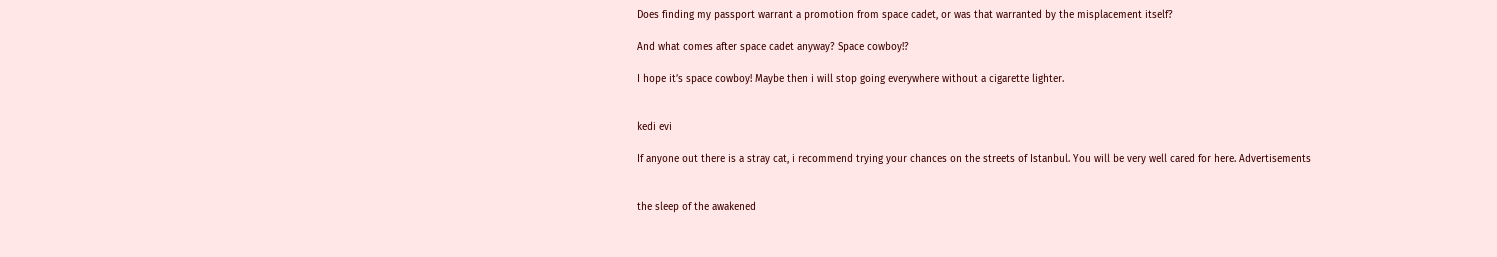Does finding my passport warrant a promotion from space cadet, or was that warranted by the misplacement itself?

And what comes after space cadet anyway? Space cowboy!?

I hope it’s space cowboy! Maybe then i will stop going everywhere without a cigarette lighter.


kedi evi

If anyone out there is a stray cat, i recommend trying your chances on the streets of Istanbul. You will be very well cared for here. Advertisements


the sleep of the awakened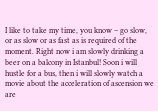I like to take my time, you know – go slow, or as slow or as fast as is required of the moment. Right now i am slowly drinking a beer on a balcony in Istanbul! Soon i will hustle for a bus, then i will slowly watch a movie about the acceleration of ascension we are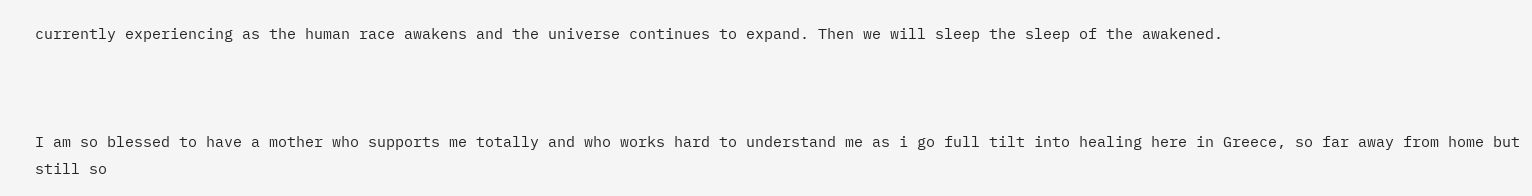currently experiencing as the human race awakens and the universe continues to expand. Then we will sleep the sleep of the awakened.



I am so blessed to have a mother who supports me totally and who works hard to understand me as i go full tilt into healing here in Greece, so far away from home but still so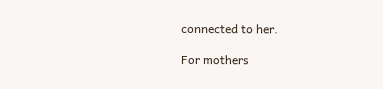connected to her.

For mothers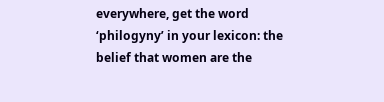everywhere, get the word ‘philogyny’ in your lexicon: the belief that women are the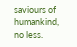saviours of humankind, no less.